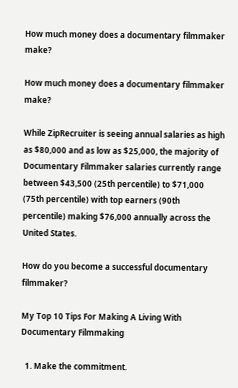How much money does a documentary filmmaker make?

How much money does a documentary filmmaker make?

While ZipRecruiter is seeing annual salaries as high as $80,000 and as low as $25,000, the majority of Documentary Filmmaker salaries currently range between $43,500 (25th percentile) to $71,000 (75th percentile) with top earners (90th percentile) making $76,000 annually across the United States.

How do you become a successful documentary filmmaker?

My Top 10 Tips For Making A Living With Documentary Filmmaking

  1. Make the commitment.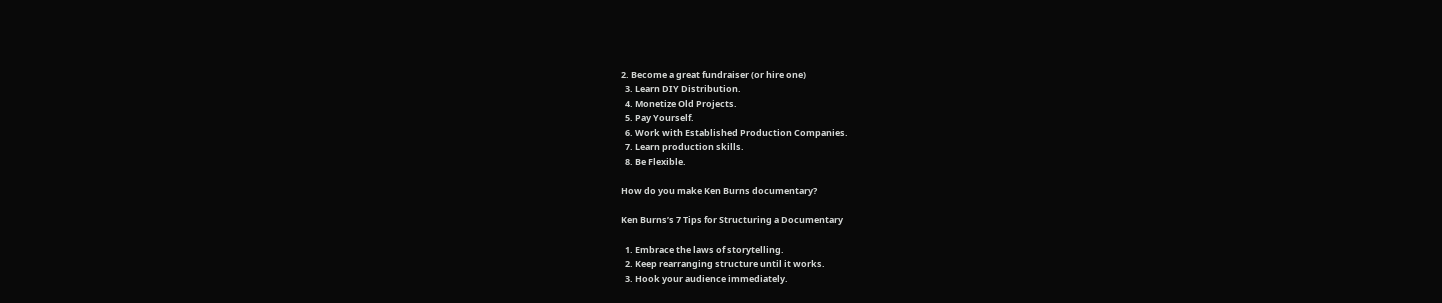2. Become a great fundraiser (or hire one)
  3. Learn DIY Distribution.
  4. Monetize Old Projects.
  5. Pay Yourself.
  6. Work with Established Production Companies.
  7. Learn production skills.
  8. Be Flexible.

How do you make Ken Burns documentary?

Ken Burns’s 7 Tips for Structuring a Documentary

  1. Embrace the laws of storytelling.
  2. Keep rearranging structure until it works.
  3. Hook your audience immediately.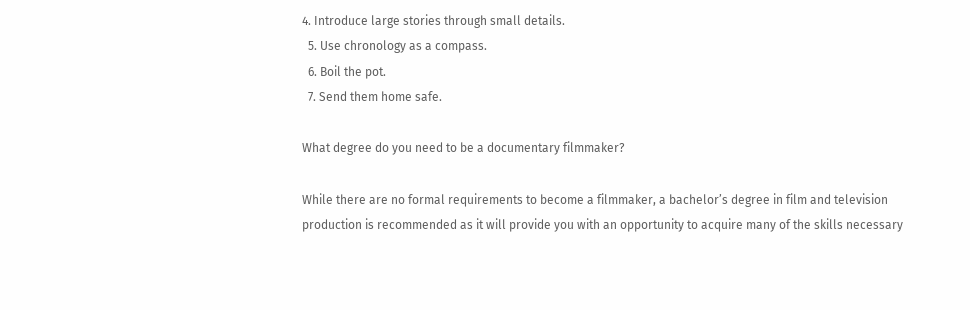4. Introduce large stories through small details.
  5. Use chronology as a compass.
  6. Boil the pot.
  7. Send them home safe.

What degree do you need to be a documentary filmmaker?

While there are no formal requirements to become a filmmaker, a bachelor’s degree in film and television production is recommended as it will provide you with an opportunity to acquire many of the skills necessary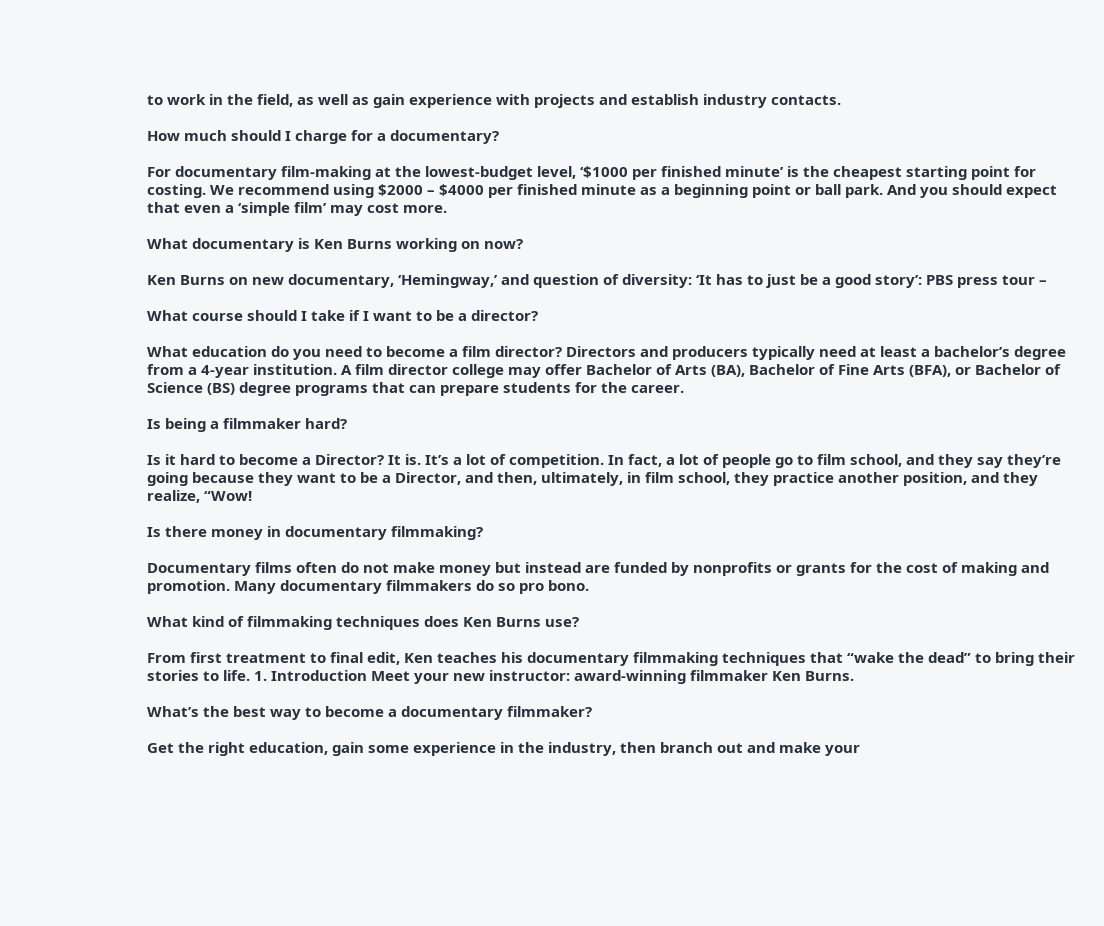to work in the field, as well as gain experience with projects and establish industry contacts.

How much should I charge for a documentary?

For documentary film-making at the lowest-budget level, ‘$1000 per finished minute’ is the cheapest starting point for costing. We recommend using $2000 – $4000 per finished minute as a beginning point or ball park. And you should expect that even a ‘simple film’ may cost more.

What documentary is Ken Burns working on now?

Ken Burns on new documentary, ‘Hemingway,’ and question of diversity: ‘It has to just be a good story’: PBS press tour –

What course should I take if I want to be a director?

What education do you need to become a film director? Directors and producers typically need at least a bachelor’s degree from a 4-year institution. A film director college may offer Bachelor of Arts (BA), Bachelor of Fine Arts (BFA), or Bachelor of Science (BS) degree programs that can prepare students for the career.

Is being a filmmaker hard?

Is it hard to become a Director? It is. It’s a lot of competition. In fact, a lot of people go to film school, and they say they’re going because they want to be a Director, and then, ultimately, in film school, they practice another position, and they realize, “Wow!

Is there money in documentary filmmaking?

Documentary films often do not make money but instead are funded by nonprofits or grants for the cost of making and promotion. Many documentary filmmakers do so pro bono.

What kind of filmmaking techniques does Ken Burns use?

From first treatment to final edit, Ken teaches his documentary filmmaking techniques that “wake the dead” to bring their stories to life. 1. Introduction Meet your new instructor: award-winning filmmaker Ken Burns.

What’s the best way to become a documentary filmmaker?

Get the right education, gain some experience in the industry, then branch out and make your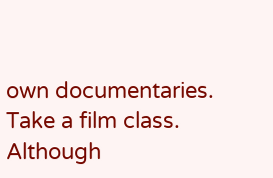own documentaries. Take a film class. Although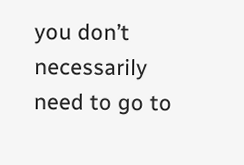you don’t necessarily need to go to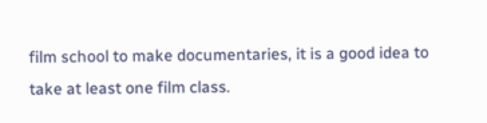film school to make documentaries, it is a good idea to take at least one film class.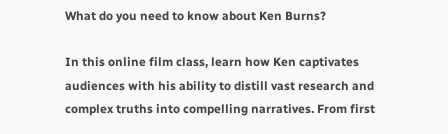What do you need to know about Ken Burns?

In this online film class, learn how Ken captivates audiences with his ability to distill vast research and complex truths into compelling narratives. From first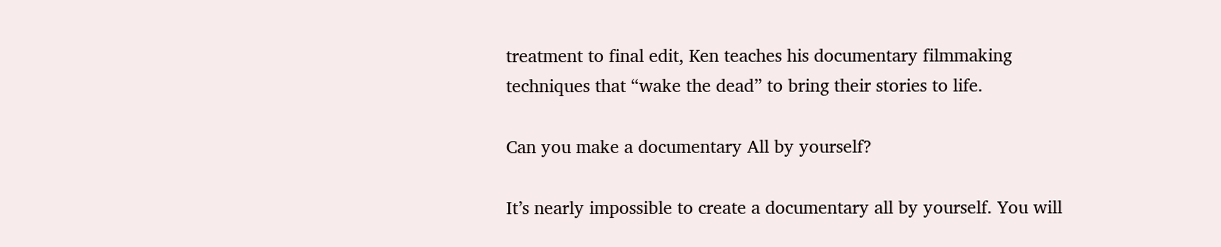treatment to final edit, Ken teaches his documentary filmmaking techniques that “wake the dead” to bring their stories to life.

Can you make a documentary All by yourself?

It’s nearly impossible to create a documentary all by yourself. You will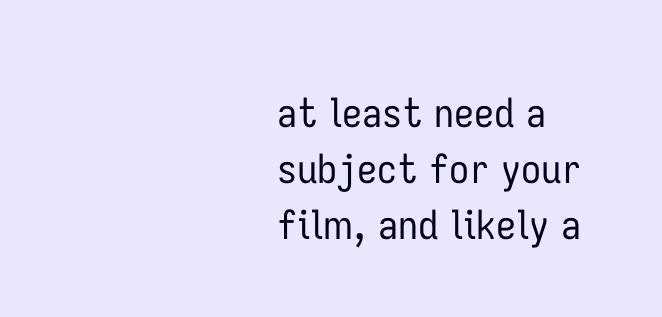at least need a subject for your film, and likely a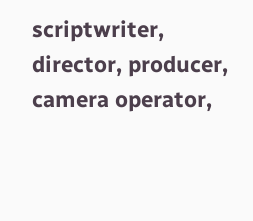scriptwriter, director, producer, camera operator,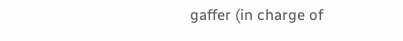gaffer (in charge of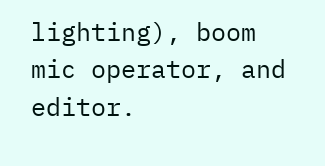lighting), boom mic operator, and editor.